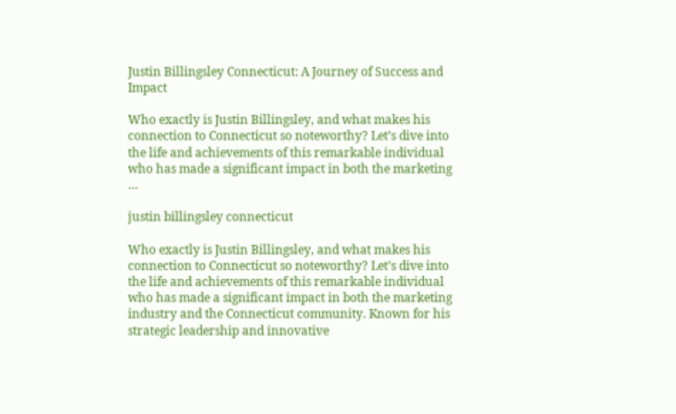Justin Billingsley Connecticut: A Journey of Success and Impact

Who exactly is Justin Billingsley, and what makes his connection to Connecticut so noteworthy? Let’s dive into the life and achievements of this remarkable individual who has made a significant impact in both the marketing …

justin billingsley connecticut

Who exactly is Justin Billingsley, and what makes his connection to Connecticut so noteworthy? Let’s dive into the life and achievements of this remarkable individual who has made a significant impact in both the marketing industry and the Connecticut community. Known for his strategic leadership and innovative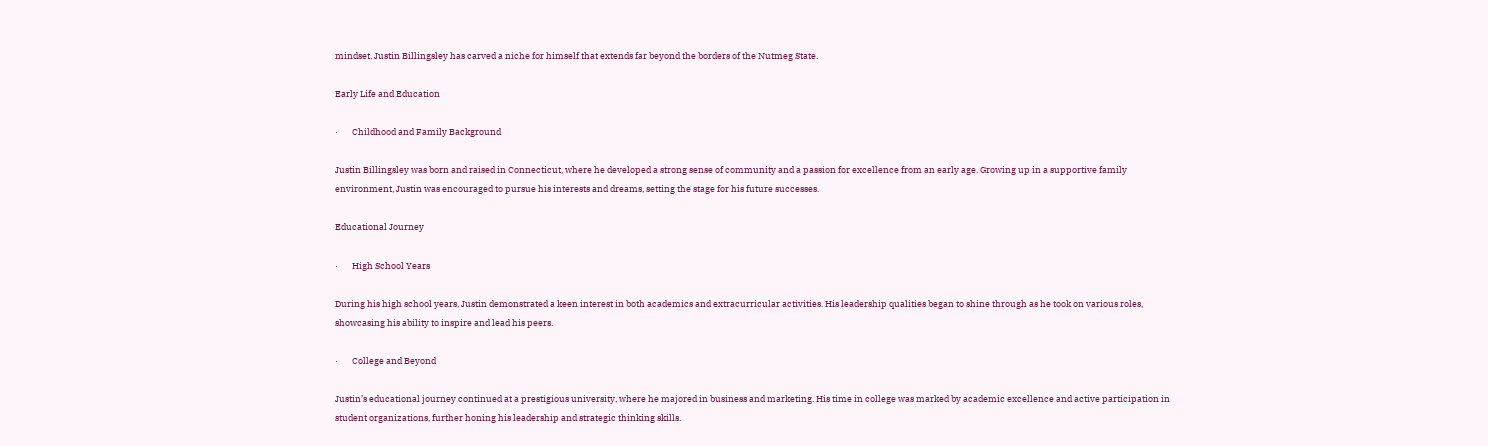mindset, Justin Billingsley has carved a niche for himself that extends far beyond the borders of the Nutmeg State.

Early Life and Education

·       Childhood and Family Background

Justin Billingsley was born and raised in Connecticut, where he developed a strong sense of community and a passion for excellence from an early age. Growing up in a supportive family environment, Justin was encouraged to pursue his interests and dreams, setting the stage for his future successes.

Educational Journey

·       High School Years

During his high school years, Justin demonstrated a keen interest in both academics and extracurricular activities. His leadership qualities began to shine through as he took on various roles, showcasing his ability to inspire and lead his peers.

·       College and Beyond

Justin’s educational journey continued at a prestigious university, where he majored in business and marketing. His time in college was marked by academic excellence and active participation in student organizations, further honing his leadership and strategic thinking skills.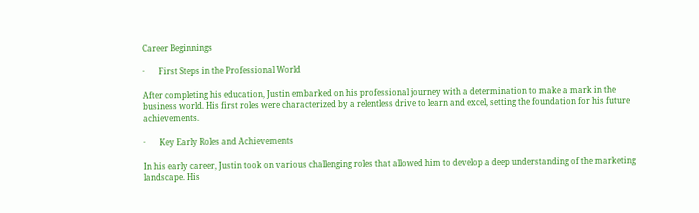Career Beginnings

·       First Steps in the Professional World

After completing his education, Justin embarked on his professional journey with a determination to make a mark in the business world. His first roles were characterized by a relentless drive to learn and excel, setting the foundation for his future achievements.

·       Key Early Roles and Achievements

In his early career, Justin took on various challenging roles that allowed him to develop a deep understanding of the marketing landscape. His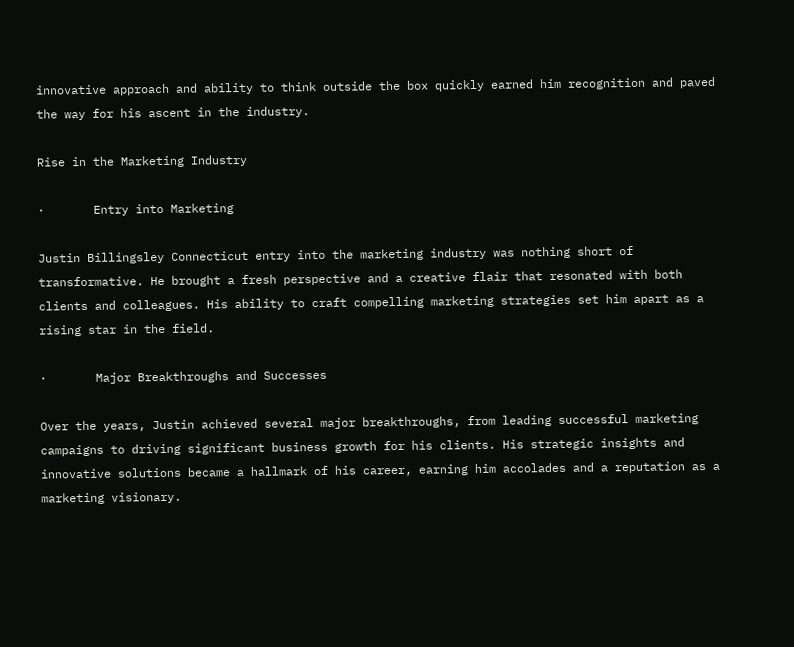innovative approach and ability to think outside the box quickly earned him recognition and paved the way for his ascent in the industry.

Rise in the Marketing Industry

·       Entry into Marketing

Justin Billingsley Connecticut entry into the marketing industry was nothing short of transformative. He brought a fresh perspective and a creative flair that resonated with both clients and colleagues. His ability to craft compelling marketing strategies set him apart as a rising star in the field.

·       Major Breakthroughs and Successes

Over the years, Justin achieved several major breakthroughs, from leading successful marketing campaigns to driving significant business growth for his clients. His strategic insights and innovative solutions became a hallmark of his career, earning him accolades and a reputation as a marketing visionary.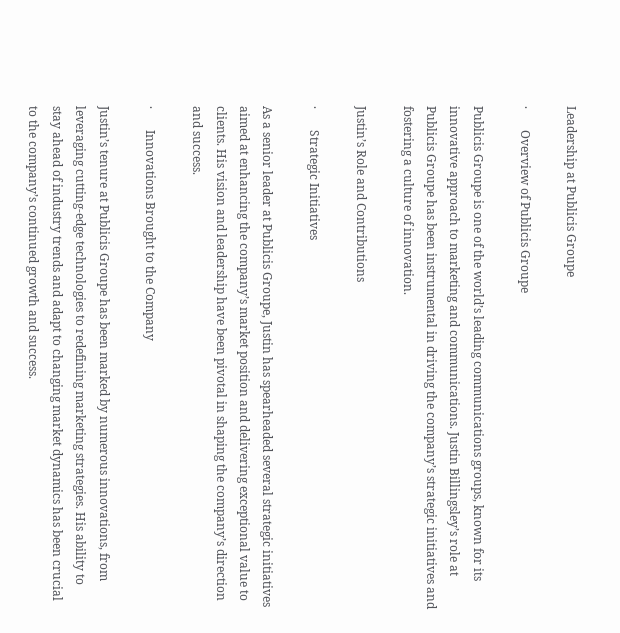Leadership at Publicis Groupe

·       Overview of Publicis Groupe

Publicis Groupe is one of the world’s leading communications groups, known for its innovative approach to marketing and communications. Justin Billingsley’s role at Publicis Groupe has been instrumental in driving the company’s strategic initiatives and fostering a culture of innovation.

Justin’s Role and Contributions

·       Strategic Initiatives

As a senior leader at Publicis Groupe, Justin has spearheaded several strategic initiatives aimed at enhancing the company’s market position and delivering exceptional value to clients. His vision and leadership have been pivotal in shaping the company’s direction and success.

·       Innovations Brought to the Company

Justin’s tenure at Publicis Groupe has been marked by numerous innovations, from leveraging cutting-edge technologies to redefining marketing strategies. His ability to stay ahead of industry trends and adapt to changing market dynamics has been crucial to the company’s continued growth and success.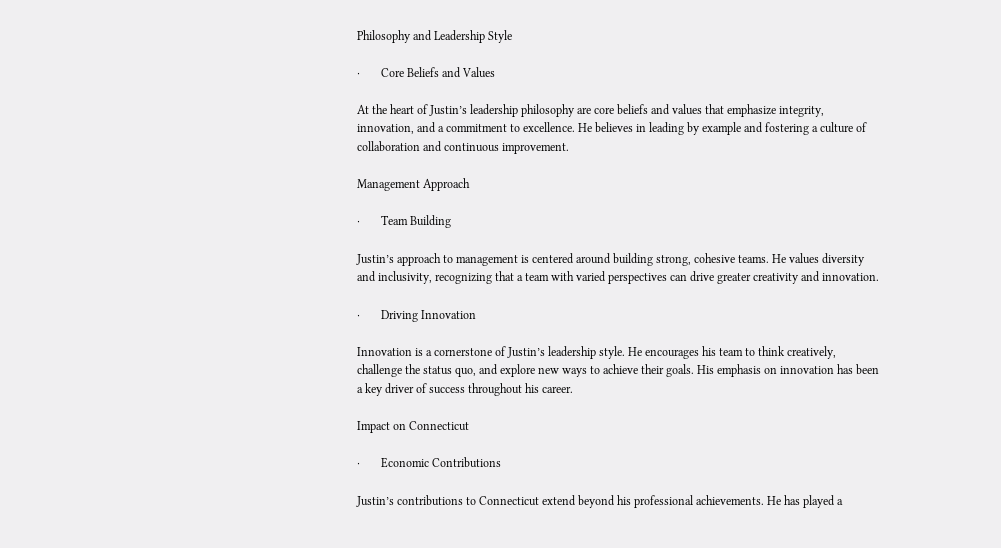Philosophy and Leadership Style

·       Core Beliefs and Values

At the heart of Justin’s leadership philosophy are core beliefs and values that emphasize integrity, innovation, and a commitment to excellence. He believes in leading by example and fostering a culture of collaboration and continuous improvement.

Management Approach

·       Team Building

Justin’s approach to management is centered around building strong, cohesive teams. He values diversity and inclusivity, recognizing that a team with varied perspectives can drive greater creativity and innovation.

·       Driving Innovation

Innovation is a cornerstone of Justin’s leadership style. He encourages his team to think creatively, challenge the status quo, and explore new ways to achieve their goals. His emphasis on innovation has been a key driver of success throughout his career.

Impact on Connecticut

·       Economic Contributions

Justin’s contributions to Connecticut extend beyond his professional achievements. He has played a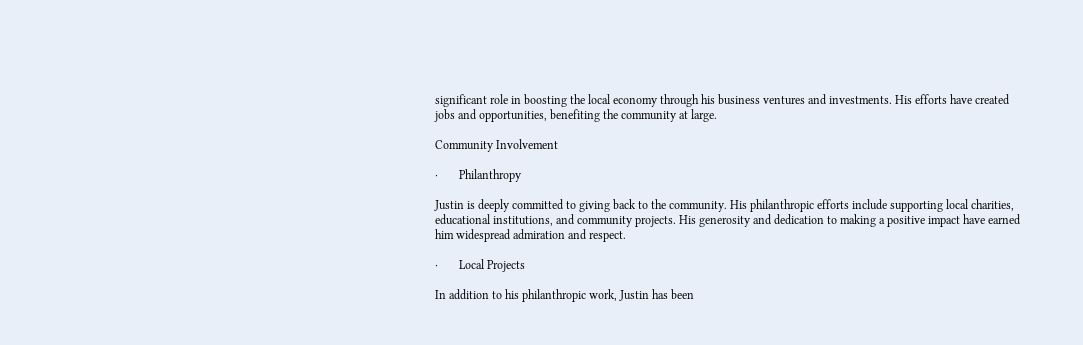significant role in boosting the local economy through his business ventures and investments. His efforts have created jobs and opportunities, benefiting the community at large.

Community Involvement

·       Philanthropy

Justin is deeply committed to giving back to the community. His philanthropic efforts include supporting local charities, educational institutions, and community projects. His generosity and dedication to making a positive impact have earned him widespread admiration and respect.

·       Local Projects

In addition to his philanthropic work, Justin has been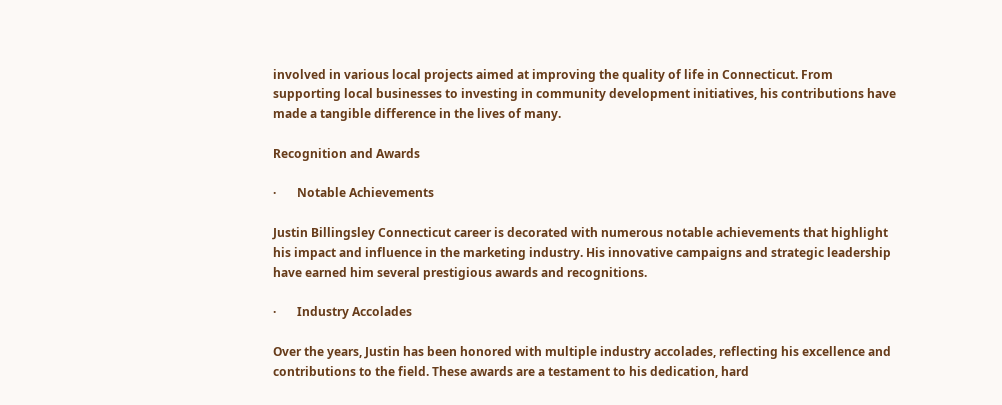involved in various local projects aimed at improving the quality of life in Connecticut. From supporting local businesses to investing in community development initiatives, his contributions have made a tangible difference in the lives of many.

Recognition and Awards

·       Notable Achievements

Justin Billingsley Connecticut career is decorated with numerous notable achievements that highlight his impact and influence in the marketing industry. His innovative campaigns and strategic leadership have earned him several prestigious awards and recognitions.

·       Industry Accolades

Over the years, Justin has been honored with multiple industry accolades, reflecting his excellence and contributions to the field. These awards are a testament to his dedication, hard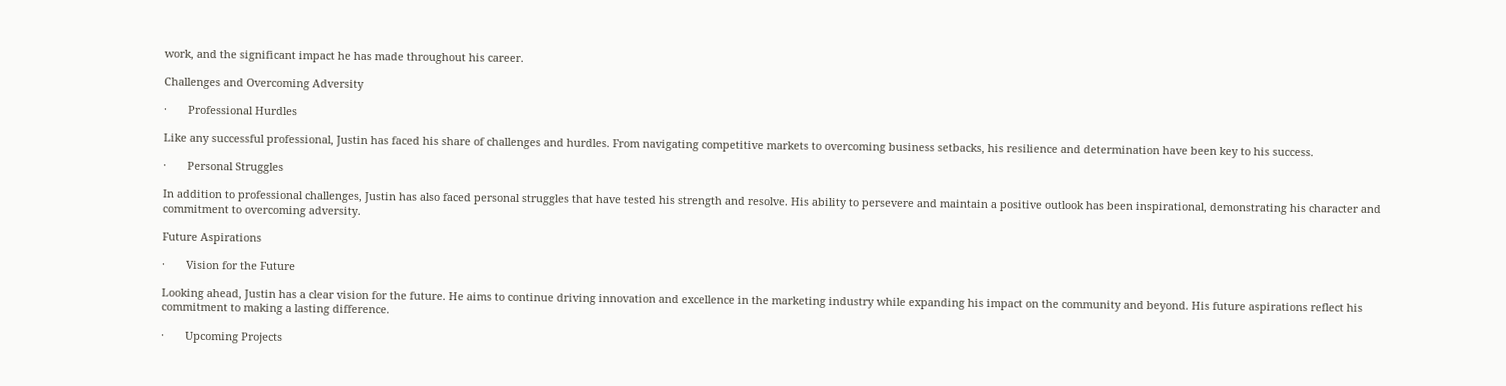work, and the significant impact he has made throughout his career.

Challenges and Overcoming Adversity

·       Professional Hurdles

Like any successful professional, Justin has faced his share of challenges and hurdles. From navigating competitive markets to overcoming business setbacks, his resilience and determination have been key to his success.

·       Personal Struggles

In addition to professional challenges, Justin has also faced personal struggles that have tested his strength and resolve. His ability to persevere and maintain a positive outlook has been inspirational, demonstrating his character and commitment to overcoming adversity.

Future Aspirations

·       Vision for the Future

Looking ahead, Justin has a clear vision for the future. He aims to continue driving innovation and excellence in the marketing industry while expanding his impact on the community and beyond. His future aspirations reflect his commitment to making a lasting difference.

·       Upcoming Projects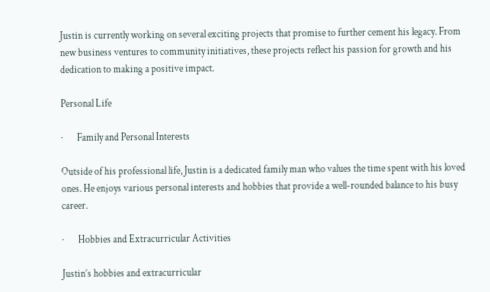Justin is currently working on several exciting projects that promise to further cement his legacy. From new business ventures to community initiatives, these projects reflect his passion for growth and his dedication to making a positive impact.

Personal Life

·       Family and Personal Interests

Outside of his professional life, Justin is a dedicated family man who values the time spent with his loved ones. He enjoys various personal interests and hobbies that provide a well-rounded balance to his busy career.

·       Hobbies and Extracurricular Activities

Justin’s hobbies and extracurricular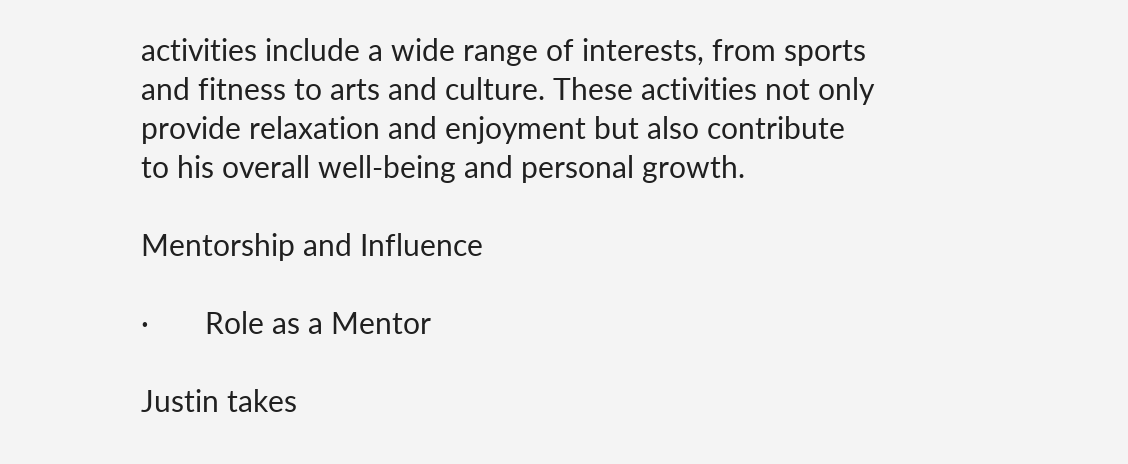activities include a wide range of interests, from sports and fitness to arts and culture. These activities not only provide relaxation and enjoyment but also contribute to his overall well-being and personal growth.

Mentorship and Influence

·       Role as a Mentor

Justin takes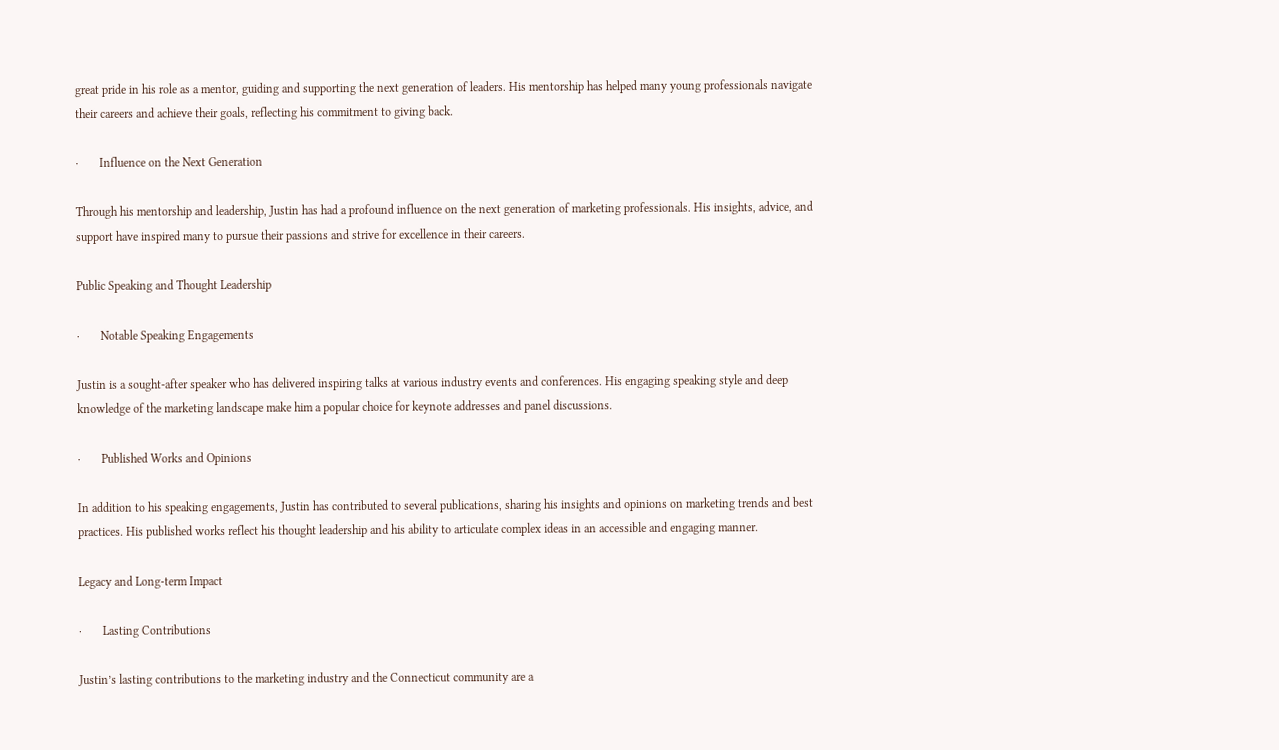great pride in his role as a mentor, guiding and supporting the next generation of leaders. His mentorship has helped many young professionals navigate their careers and achieve their goals, reflecting his commitment to giving back.

·       Influence on the Next Generation

Through his mentorship and leadership, Justin has had a profound influence on the next generation of marketing professionals. His insights, advice, and support have inspired many to pursue their passions and strive for excellence in their careers.

Public Speaking and Thought Leadership

·       Notable Speaking Engagements

Justin is a sought-after speaker who has delivered inspiring talks at various industry events and conferences. His engaging speaking style and deep knowledge of the marketing landscape make him a popular choice for keynote addresses and panel discussions.

·       Published Works and Opinions

In addition to his speaking engagements, Justin has contributed to several publications, sharing his insights and opinions on marketing trends and best practices. His published works reflect his thought leadership and his ability to articulate complex ideas in an accessible and engaging manner.

Legacy and Long-term Impact

·       Lasting Contributions

Justin’s lasting contributions to the marketing industry and the Connecticut community are a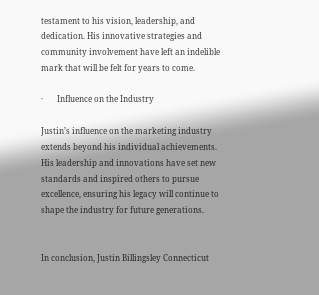testament to his vision, leadership, and dedication. His innovative strategies and community involvement have left an indelible mark that will be felt for years to come.

·       Influence on the Industry

Justin’s influence on the marketing industry extends beyond his individual achievements. His leadership and innovations have set new standards and inspired others to pursue excellence, ensuring his legacy will continue to shape the industry for future generations.


In conclusion, Justin Billingsley Connecticut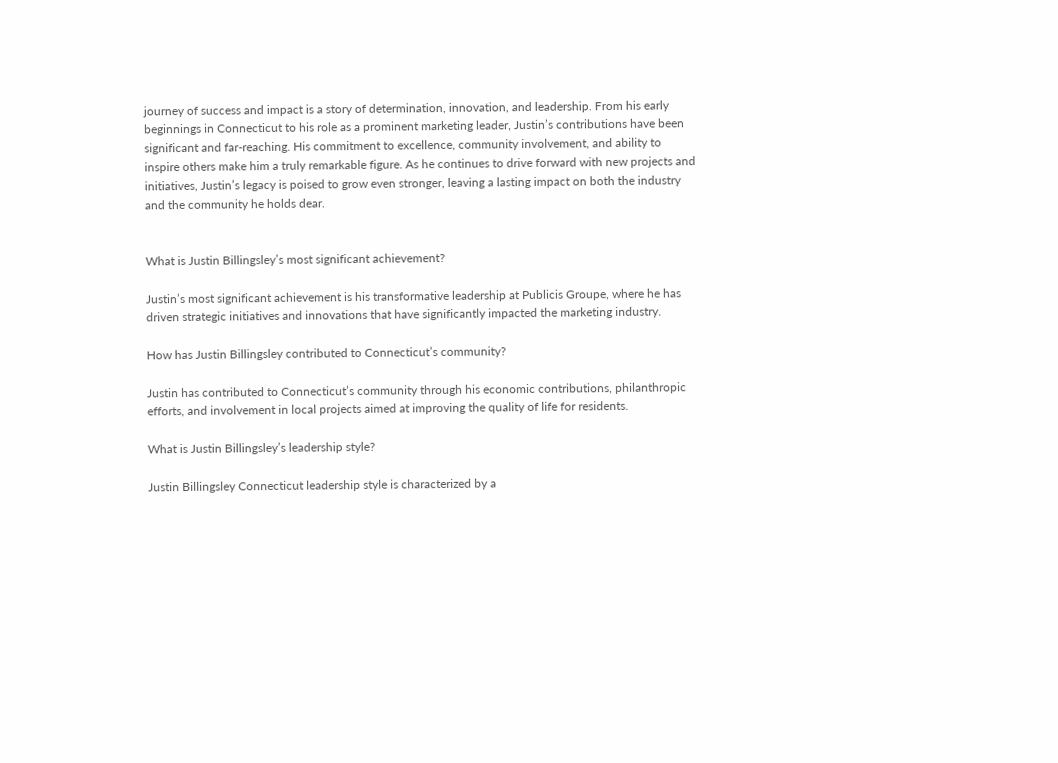journey of success and impact is a story of determination, innovation, and leadership. From his early beginnings in Connecticut to his role as a prominent marketing leader, Justin’s contributions have been significant and far-reaching. His commitment to excellence, community involvement, and ability to inspire others make him a truly remarkable figure. As he continues to drive forward with new projects and initiatives, Justin’s legacy is poised to grow even stronger, leaving a lasting impact on both the industry and the community he holds dear.


What is Justin Billingsley’s most significant achievement?

Justin’s most significant achievement is his transformative leadership at Publicis Groupe, where he has driven strategic initiatives and innovations that have significantly impacted the marketing industry.

How has Justin Billingsley contributed to Connecticut’s community?

Justin has contributed to Connecticut’s community through his economic contributions, philanthropic efforts, and involvement in local projects aimed at improving the quality of life for residents.

What is Justin Billingsley’s leadership style?

Justin Billingsley Connecticut leadership style is characterized by a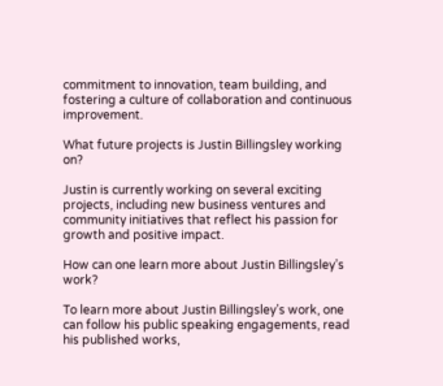commitment to innovation, team building, and fostering a culture of collaboration and continuous improvement.

What future projects is Justin Billingsley working on?

Justin is currently working on several exciting projects, including new business ventures and community initiatives that reflect his passion for growth and positive impact.

How can one learn more about Justin Billingsley’s work?

To learn more about Justin Billingsley’s work, one can follow his public speaking engagements, read his published works,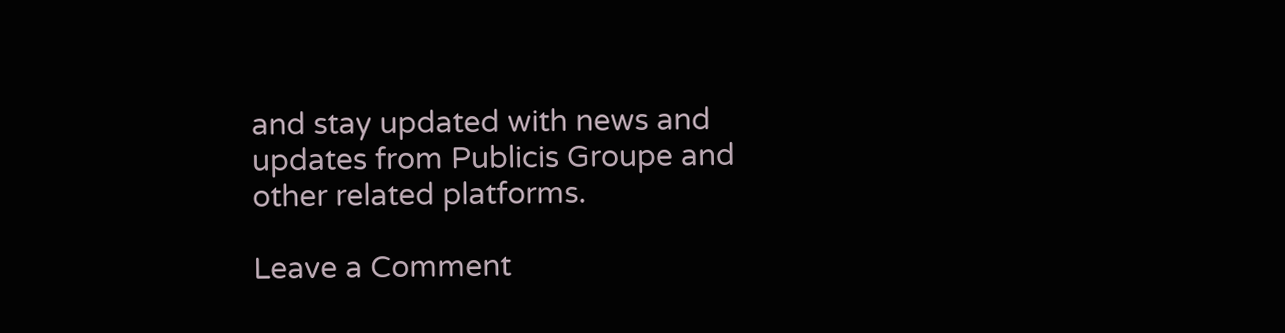and stay updated with news and updates from Publicis Groupe and other related platforms.

Leave a Comment